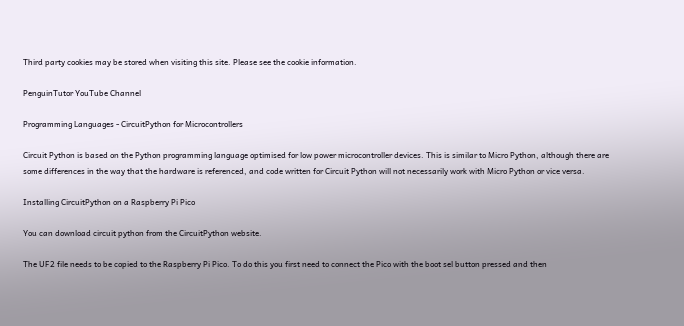Third party cookies may be stored when visiting this site. Please see the cookie information.

PenguinTutor YouTube Channel

Programming Languages - CircuitPython for Microcontrollers

Circuit Python is based on the Python programming language optimised for low power microcontroller devices. This is similar to Micro Python, although there are some differences in the way that the hardware is referenced, and code written for Circuit Python will not necessarily work with Micro Python or vice versa.

Installing CircuitPython on a Raspberry Pi Pico

You can download circuit python from the CircuitPython website.

The UF2 file needs to be copied to the Raspberry Pi Pico. To do this you first need to connect the Pico with the boot sel button pressed and then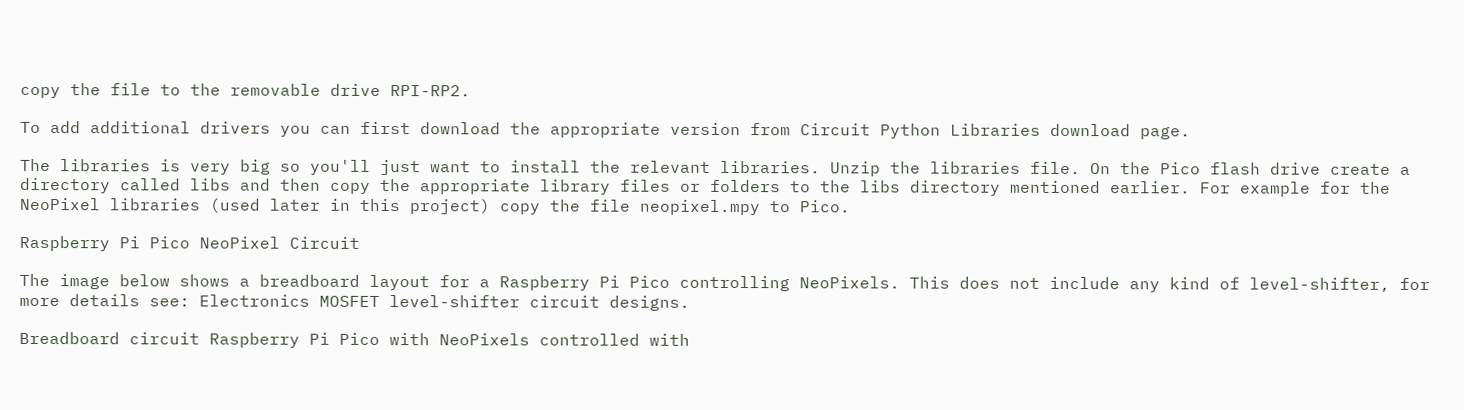copy the file to the removable drive RPI-RP2.

To add additional drivers you can first download the appropriate version from Circuit Python Libraries download page.

The libraries is very big so you'll just want to install the relevant libraries. Unzip the libraries file. On the Pico flash drive create a directory called libs and then copy the appropriate library files or folders to the libs directory mentioned earlier. For example for the NeoPixel libraries (used later in this project) copy the file neopixel.mpy to Pico.

Raspberry Pi Pico NeoPixel Circuit

The image below shows a breadboard layout for a Raspberry Pi Pico controlling NeoPixels. This does not include any kind of level-shifter, for more details see: Electronics MOSFET level-shifter circuit designs.

Breadboard circuit Raspberry Pi Pico with NeoPixels controlled with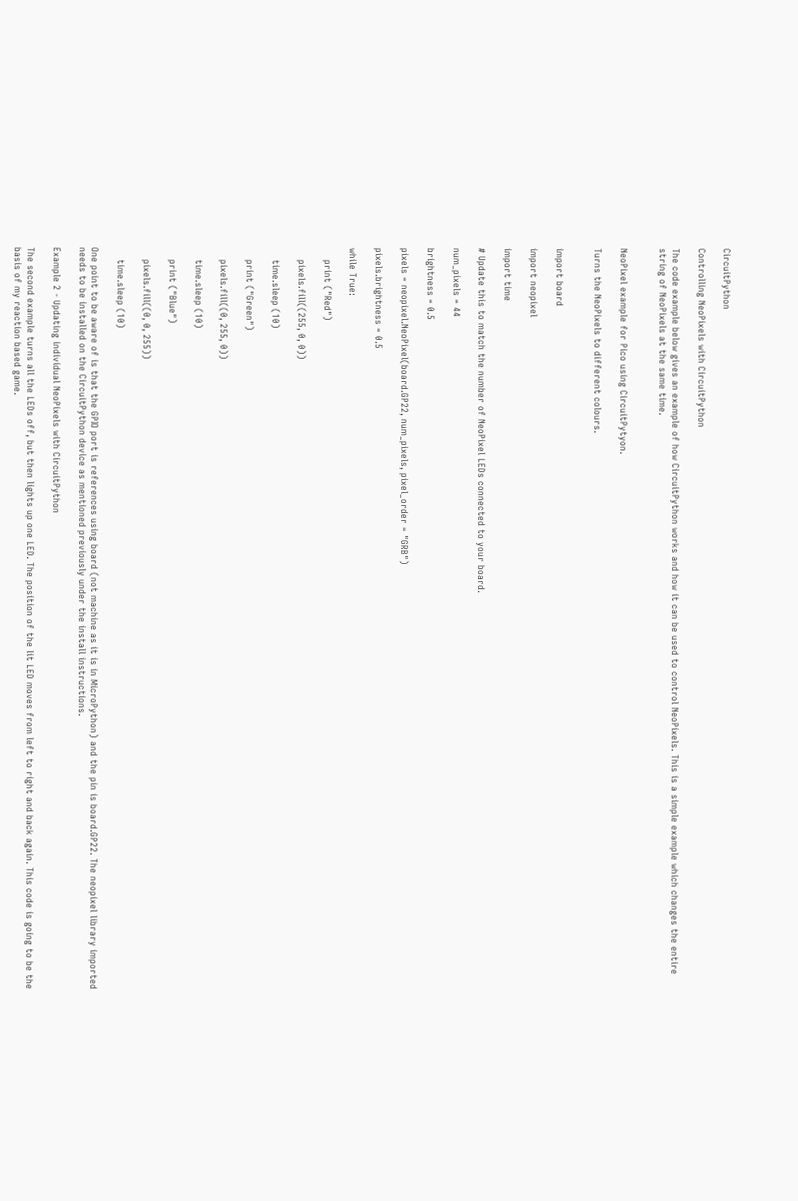CircuitPython

Controlling NeoPixels with CircuitPython

The code example below gives an example of how CircuitPython works and how it can be used to control NeoPixels. This is a simple example which changes the entire string of NeoPixels at the same time.


NeoPixel example for Pico using CircuitPytyon.

Turns the NeoPixels to different colours.


import board

import neopixel

import time

# Update this to match the number of NeoPixel LEDs connected to your board.

num_pixels = 44

brightness = 0.5

pixels = neopixel.NeoPixel(board.GP22, num_pixels, pixel_order = "GRB")

pixels.brightness = 0.5

while True:

    print ("Red")

    pixels.fill((255, 0, 0))

    time.sleep (10)

    print ("Green")

    pixels.fill((0, 255, 0))

    time.sleep (10)

    print ("Blue")

    pixels.fill((0, 0, 255))

    time.sleep (10)

One point to be aware of is that the GPIO port is references using board (not machine as it is in MicroPython) and the pin is board.GP22. The neopixel library imported needs to be installed on the CircuitPython device as mentioned previously under the install instructions.

Example 2 - Updating individual NeoPixels with CircuitPython

The second example turns all the LEDs off, but then lights up one LED. The position of the lit LED moves from left to right and back again. This code is going to be the basis of my reaction based game.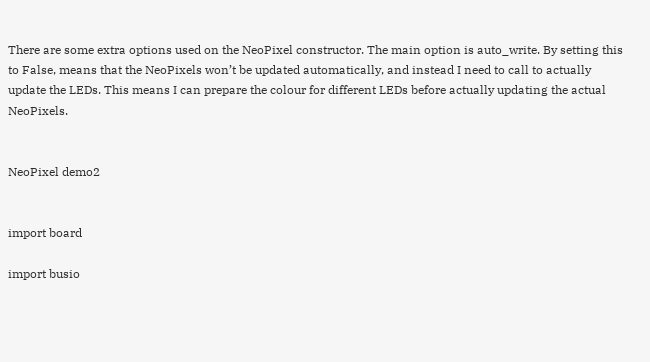There are some extra options used on the NeoPixel constructor. The main option is auto_write. By setting this to False, means that the NeoPixels won’t be updated automatically, and instead I need to call to actually update the LEDs. This means I can prepare the colour for different LEDs before actually updating the actual NeoPixels.


NeoPixel demo2


import board

import busio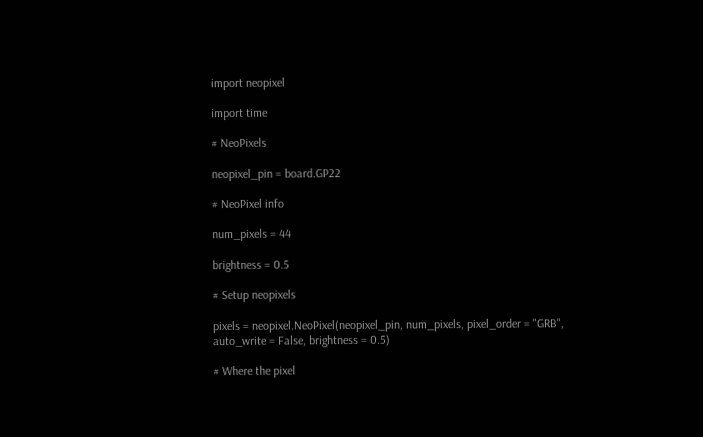import neopixel

import time

# NeoPixels

neopixel_pin = board.GP22

# NeoPixel info

num_pixels = 44

brightness = 0.5

# Setup neopixels

pixels = neopixel.NeoPixel(neopixel_pin, num_pixels, pixel_order = "GRB", auto_write = False, brightness = 0.5)

# Where the pixel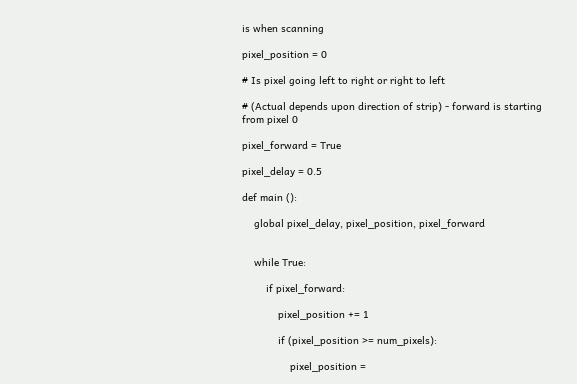is when scanning

pixel_position = 0

# Is pixel going left to right or right to left

# (Actual depends upon direction of strip) - forward is starting from pixel 0

pixel_forward = True

pixel_delay = 0.5

def main ():

    global pixel_delay, pixel_position, pixel_forward


    while True:

        if pixel_forward:

            pixel_position += 1

            if (pixel_position >= num_pixels):

                pixel_position =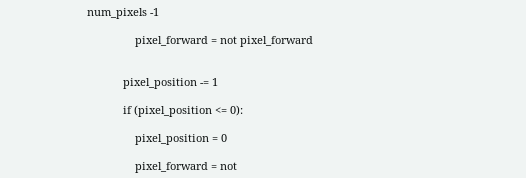num_pixels -1

                pixel_forward = not pixel_forward


            pixel_position -= 1

            if (pixel_position <= 0):

                pixel_position = 0

                pixel_forward = not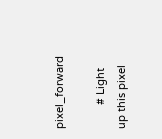pixel_forward

        # Light up this pixel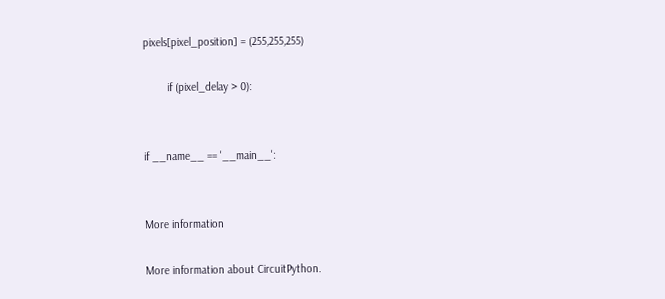pixels[pixel_position] = (255,255,255)

        if (pixel_delay > 0):


if __name__ == '__main__':


More information

More information about CircuitPython.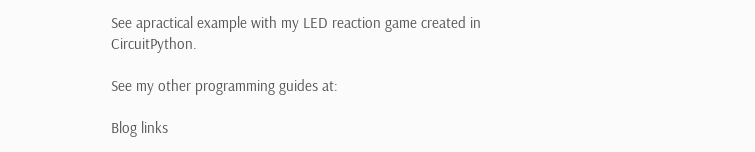See apractical example with my LED reaction game created in CircuitPython.

See my other programming guides at:

Blog links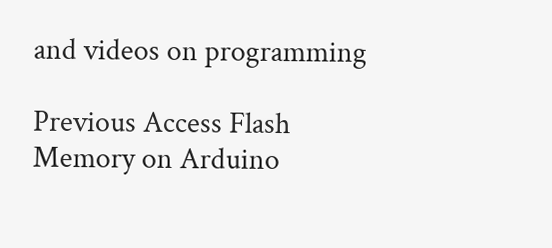and videos on programming

Previous Access Flash Memory on Arduino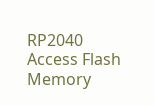RP2040
Access Flash Memory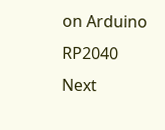on Arduino RP2040
Next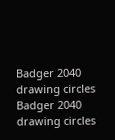Badger 2040 drawing circles
Badger 2040 drawing circles